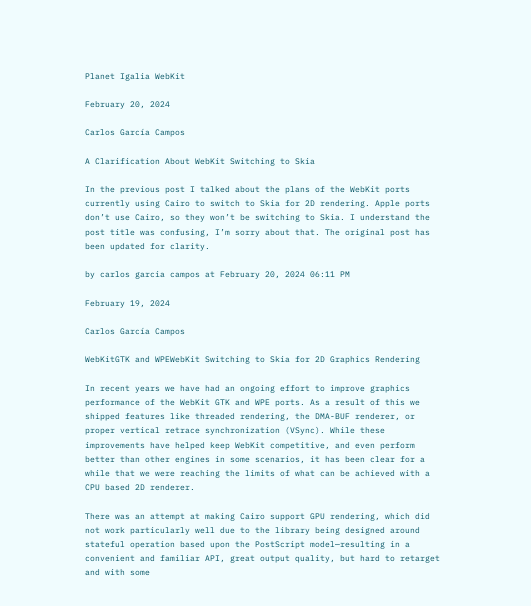Planet Igalia WebKit

February 20, 2024

Carlos García Campos

A Clarification About WebKit Switching to Skia

In the previous post I talked about the plans of the WebKit ports currently using Cairo to switch to Skia for 2D rendering. Apple ports don’t use Cairo, so they won’t be switching to Skia. I understand the post title was confusing, I’m sorry about that. The original post has been updated for clarity.

by carlos garcia campos at February 20, 2024 06:11 PM

February 19, 2024

Carlos García Campos

WebKitGTK and WPEWebKit Switching to Skia for 2D Graphics Rendering

In recent years we have had an ongoing effort to improve graphics performance of the WebKit GTK and WPE ports. As a result of this we shipped features like threaded rendering, the DMA-BUF renderer, or proper vertical retrace synchronization (VSync). While these improvements have helped keep WebKit competitive, and even perform better than other engines in some scenarios, it has been clear for a while that we were reaching the limits of what can be achieved with a CPU based 2D renderer.

There was an attempt at making Cairo support GPU rendering, which did not work particularly well due to the library being designed around stateful operation based upon the PostScript model—resulting in a convenient and familiar API, great output quality, but hard to retarget and with some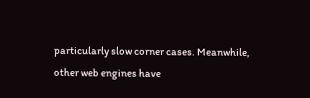particularly slow corner cases. Meanwhile, other web engines have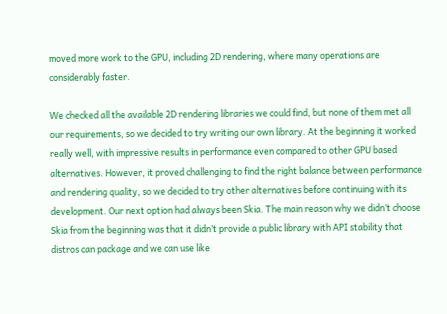moved more work to the GPU, including 2D rendering, where many operations are considerably faster.

We checked all the available 2D rendering libraries we could find, but none of them met all our requirements, so we decided to try writing our own library. At the beginning it worked really well, with impressive results in performance even compared to other GPU based alternatives. However, it proved challenging to find the right balance between performance and rendering quality, so we decided to try other alternatives before continuing with its development. Our next option had always been Skia. The main reason why we didn’t choose Skia from the beginning was that it didn’t provide a public library with API stability that distros can package and we can use like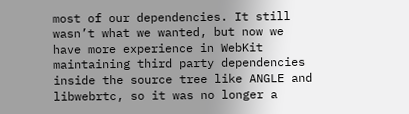most of our dependencies. It still wasn’t what we wanted, but now we have more experience in WebKit maintaining third party dependencies inside the source tree like ANGLE and libwebrtc, so it was no longer a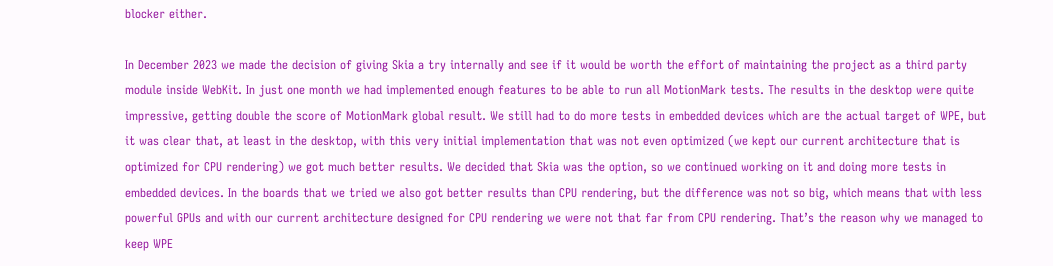blocker either.

In December 2023 we made the decision of giving Skia a try internally and see if it would be worth the effort of maintaining the project as a third party module inside WebKit. In just one month we had implemented enough features to be able to run all MotionMark tests. The results in the desktop were quite impressive, getting double the score of MotionMark global result. We still had to do more tests in embedded devices which are the actual target of WPE, but it was clear that, at least in the desktop, with this very initial implementation that was not even optimized (we kept our current architecture that is optimized for CPU rendering) we got much better results. We decided that Skia was the option, so we continued working on it and doing more tests in embedded devices. In the boards that we tried we also got better results than CPU rendering, but the difference was not so big, which means that with less powerful GPUs and with our current architecture designed for CPU rendering we were not that far from CPU rendering. That’s the reason why we managed to keep WPE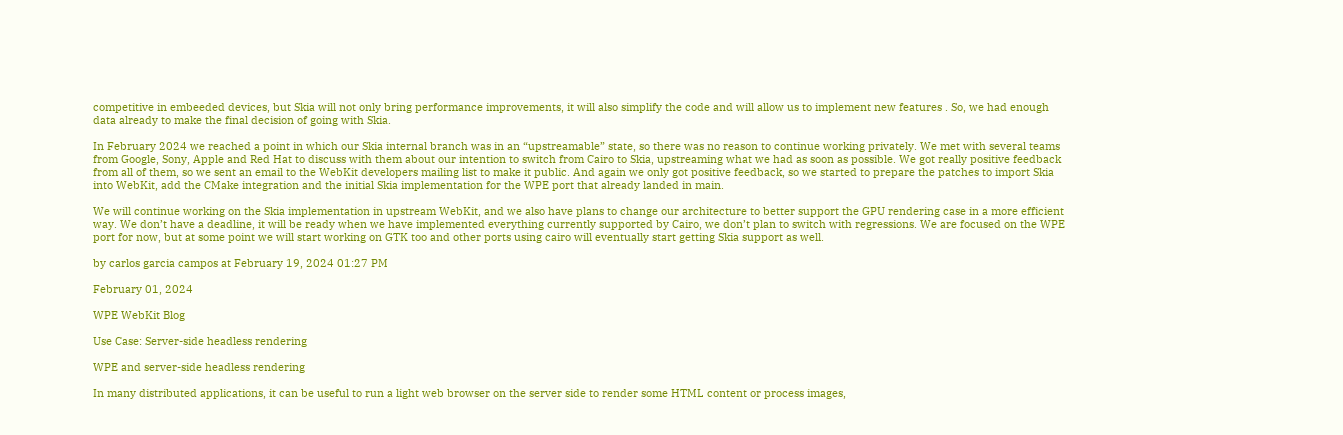competitive in embeeded devices, but Skia will not only bring performance improvements, it will also simplify the code and will allow us to implement new features . So, we had enough data already to make the final decision of going with Skia.

In February 2024 we reached a point in which our Skia internal branch was in an “upstreamable” state, so there was no reason to continue working privately. We met with several teams from Google, Sony, Apple and Red Hat to discuss with them about our intention to switch from Cairo to Skia, upstreaming what we had as soon as possible. We got really positive feedback from all of them, so we sent an email to the WebKit developers mailing list to make it public. And again we only got positive feedback, so we started to prepare the patches to import Skia into WebKit, add the CMake integration and the initial Skia implementation for the WPE port that already landed in main.

We will continue working on the Skia implementation in upstream WebKit, and we also have plans to change our architecture to better support the GPU rendering case in a more efficient way. We don’t have a deadline, it will be ready when we have implemented everything currently supported by Cairo, we don’t plan to switch with regressions. We are focused on the WPE port for now, but at some point we will start working on GTK too and other ports using cairo will eventually start getting Skia support as well.

by carlos garcia campos at February 19, 2024 01:27 PM

February 01, 2024

WPE WebKit Blog

Use Case: Server-side headless rendering

WPE and server-side headless rendering

In many distributed applications, it can be useful to run a light web browser on the server side to render some HTML content or process images,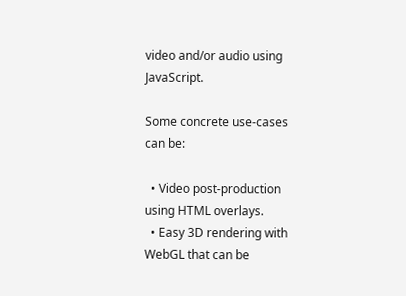video and/or audio using JavaScript.

Some concrete use-cases can be:

  • Video post-production using HTML overlays.
  • Easy 3D rendering with WebGL that can be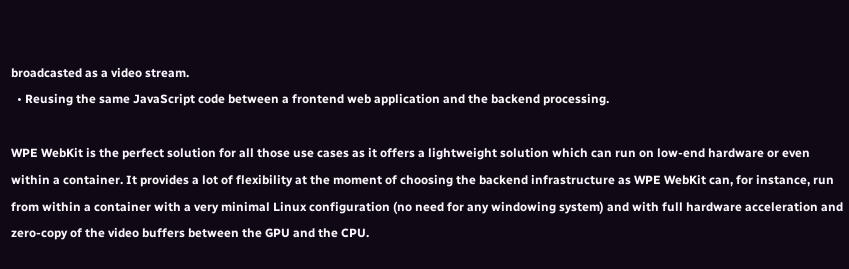broadcasted as a video stream.
  • Reusing the same JavaScript code between a frontend web application and the backend processing.

WPE WebKit is the perfect solution for all those use cases as it offers a lightweight solution which can run on low-end hardware or even within a container. It provides a lot of flexibility at the moment of choosing the backend infrastructure as WPE WebKit can, for instance, run from within a container with a very minimal Linux configuration (no need for any windowing system) and with full hardware acceleration and zero-copy of the video buffers between the GPU and the CPU.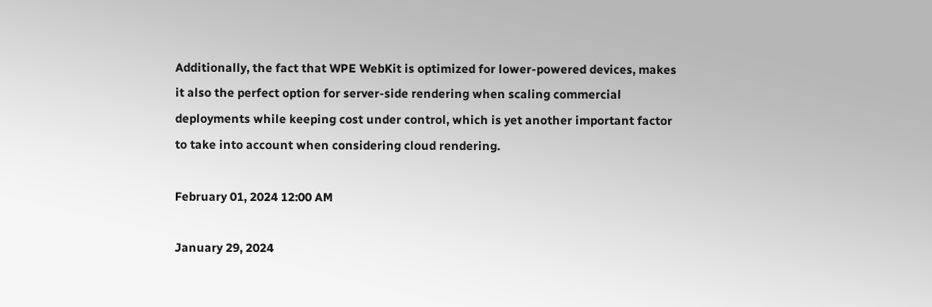Additionally, the fact that WPE WebKit is optimized for lower-powered devices, makes it also the perfect option for server-side rendering when scaling commercial deployments while keeping cost under control, which is yet another important factor to take into account when considering cloud rendering.

February 01, 2024 12:00 AM

January 29, 2024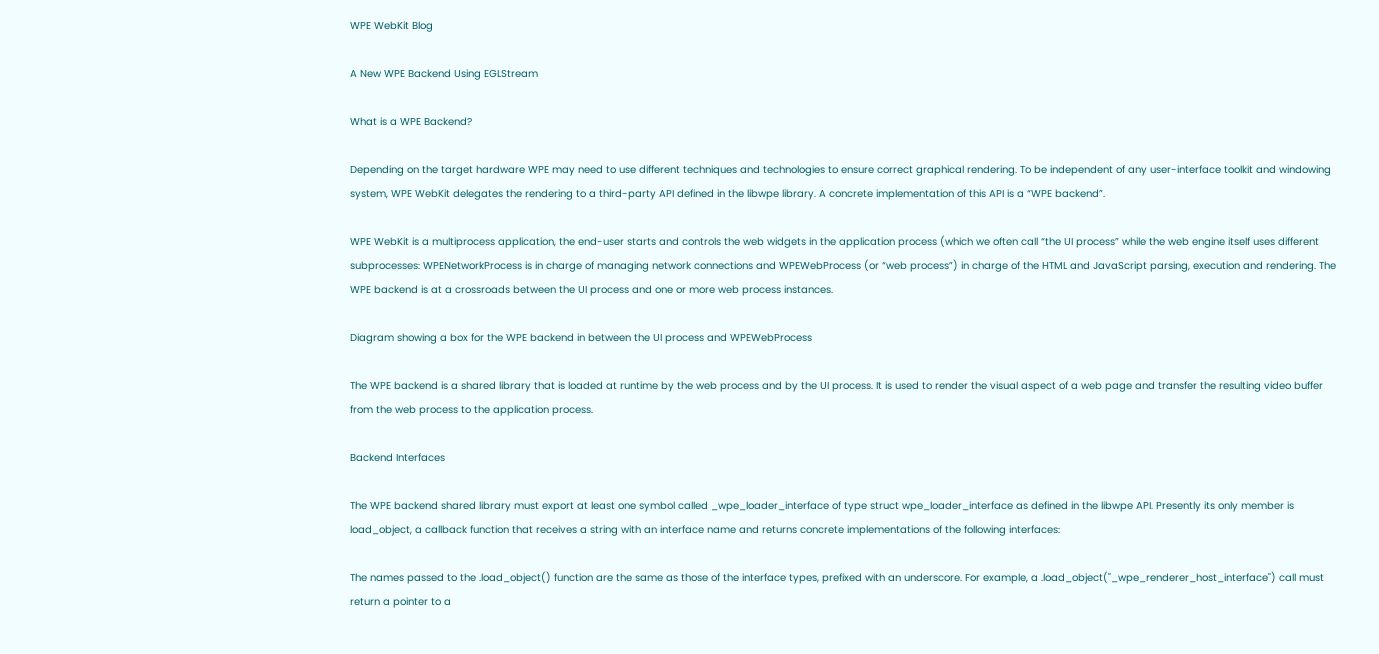WPE WebKit Blog

A New WPE Backend Using EGLStream

What is a WPE Backend?

Depending on the target hardware WPE may need to use different techniques and technologies to ensure correct graphical rendering. To be independent of any user-interface toolkit and windowing system, WPE WebKit delegates the rendering to a third-party API defined in the libwpe library. A concrete implementation of this API is a “WPE backend”.

WPE WebKit is a multiprocess application, the end-user starts and controls the web widgets in the application process (which we often call “the UI process” while the web engine itself uses different subprocesses: WPENetworkProcess is in charge of managing network connections and WPEWebProcess (or “web process”) in charge of the HTML and JavaScript parsing, execution and rendering. The WPE backend is at a crossroads between the UI process and one or more web process instances.

Diagram showing a box for the WPE backend in between the UI process and WPEWebProcess

The WPE backend is a shared library that is loaded at runtime by the web process and by the UI process. It is used to render the visual aspect of a web page and transfer the resulting video buffer from the web process to the application process.

Backend Interfaces

The WPE backend shared library must export at least one symbol called _wpe_loader_interface of type struct wpe_loader_interface as defined in the libwpe API. Presently its only member is load_object, a callback function that receives a string with an interface name and returns concrete implementations of the following interfaces:

The names passed to the .load_object() function are the same as those of the interface types, prefixed with an underscore. For example, a .load_object("_wpe_renderer_host_interface") call must return a pointer to a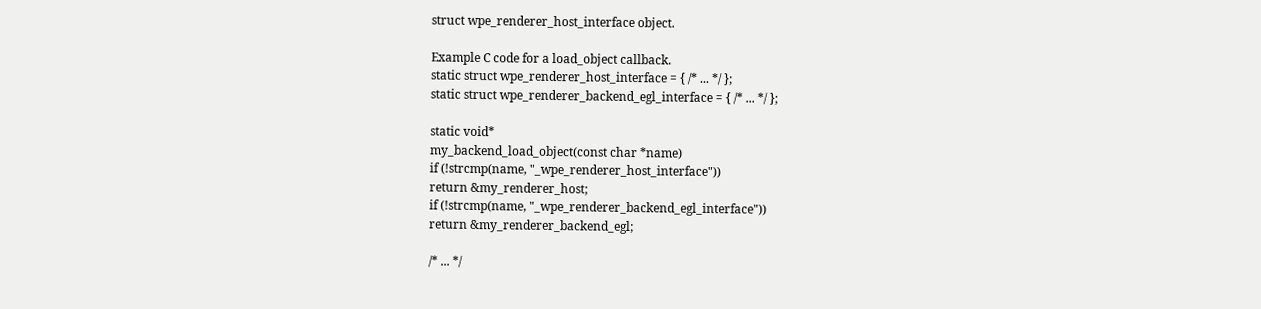struct wpe_renderer_host_interface object.

Example C code for a load_object callback.
static struct wpe_renderer_host_interface = { /* ... */ };
static struct wpe_renderer_backend_egl_interface = { /* ... */ };

static void*
my_backend_load_object(const char *name)
if (!strcmp(name, "_wpe_renderer_host_interface"))
return &my_renderer_host;
if (!strcmp(name, "_wpe_renderer_backend_egl_interface"))
return &my_renderer_backend_egl;

/* ... */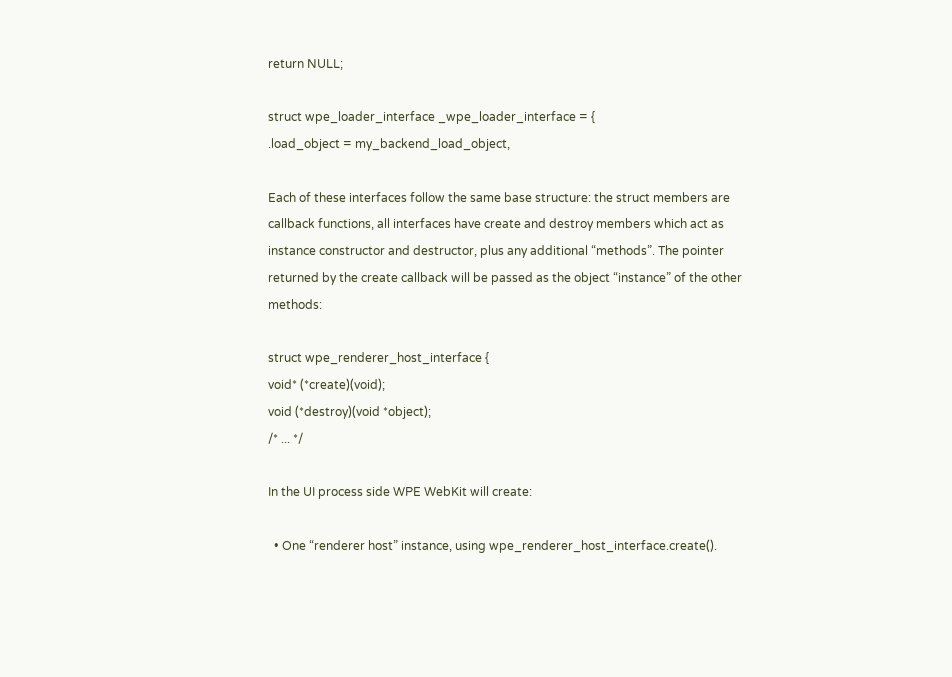return NULL;

struct wpe_loader_interface _wpe_loader_interface = {
.load_object = my_backend_load_object,

Each of these interfaces follow the same base structure: the struct members are callback functions, all interfaces have create and destroy members which act as instance constructor and destructor, plus any additional “methods”. The pointer returned by the create callback will be passed as the object “instance” of the other methods:

struct wpe_renderer_host_interface {
void* (*create)(void);
void (*destroy)(void *object);
/* ... */

In the UI process side WPE WebKit will create:

  • One “renderer host” instance, using wpe_renderer_host_interface.create().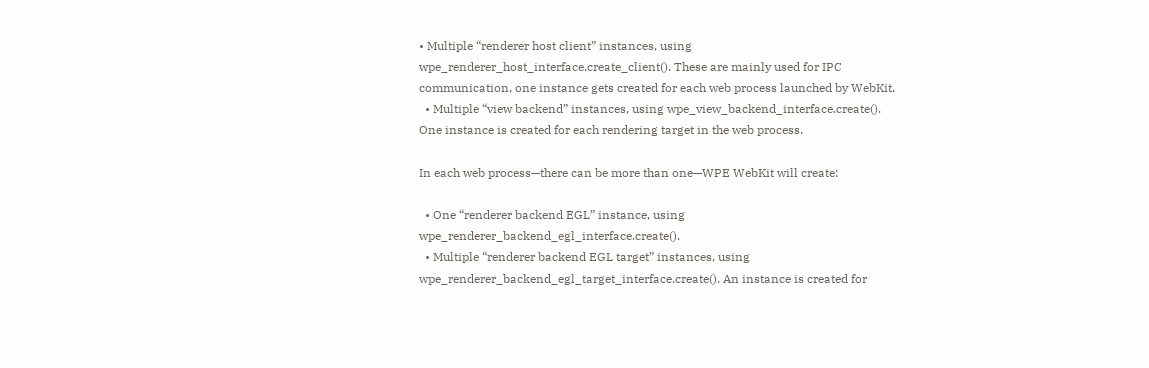• Multiple “renderer host client” instances, using wpe_renderer_host_interface.create_client(). These are mainly used for IPC communication, one instance gets created for each web process launched by WebKit.
  • Multiple “view backend” instances, using wpe_view_backend_interface.create(). One instance is created for each rendering target in the web process.

In each web process—there can be more than one—WPE WebKit will create:

  • One “renderer backend EGL” instance, using wpe_renderer_backend_egl_interface.create().
  • Multiple “renderer backend EGL target” instances, using wpe_renderer_backend_egl_target_interface.create(). An instance is created for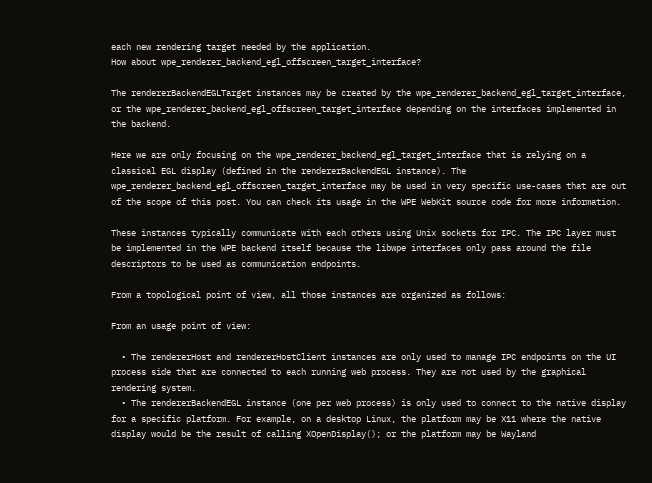each new rendering target needed by the application.
How about wpe_renderer_backend_egl_offscreen_target_interface?

The rendererBackendEGLTarget instances may be created by the wpe_renderer_backend_egl_target_interface, or the wpe_renderer_backend_egl_offscreen_target_interface depending on the interfaces implemented in the backend.

Here we are only focusing on the wpe_renderer_backend_egl_target_interface that is relying on a classical EGL display (defined in the rendererBackendEGL instance). The wpe_renderer_backend_egl_offscreen_target_interface may be used in very specific use-cases that are out of the scope of this post. You can check its usage in the WPE WebKit source code for more information.

These instances typically communicate with each others using Unix sockets for IPC. The IPC layer must be implemented in the WPE backend itself because the libwpe interfaces only pass around the file descriptors to be used as communication endpoints.

From a topological point of view, all those instances are organized as follows:

From an usage point of view:

  • The rendererHost and rendererHostClient instances are only used to manage IPC endpoints on the UI process side that are connected to each running web process. They are not used by the graphical rendering system.
  • The rendererBackendEGL instance (one per web process) is only used to connect to the native display for a specific platform. For example, on a desktop Linux, the platform may be X11 where the native display would be the result of calling XOpenDisplay(); or the platform may be Wayland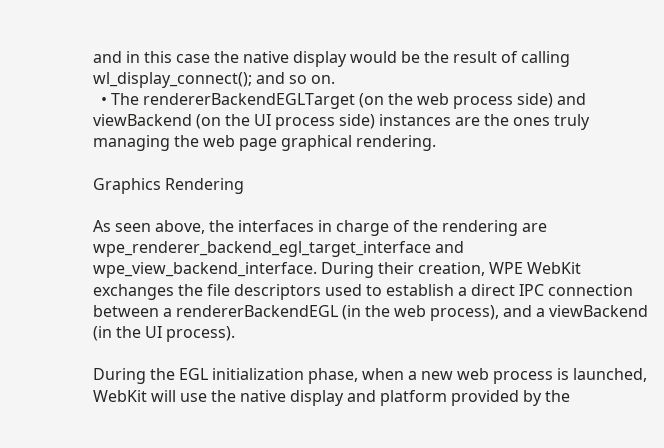and in this case the native display would be the result of calling wl_display_connect(); and so on.
  • The rendererBackendEGLTarget (on the web process side) and viewBackend (on the UI process side) instances are the ones truly managing the web page graphical rendering.

Graphics Rendering

As seen above, the interfaces in charge of the rendering are wpe_renderer_backend_egl_target_interface and wpe_view_backend_interface. During their creation, WPE WebKit exchanges the file descriptors used to establish a direct IPC connection between a rendererBackendEGL (in the web process), and a viewBackend (in the UI process).

During the EGL initialization phase, when a new web process is launched, WebKit will use the native display and platform provided by the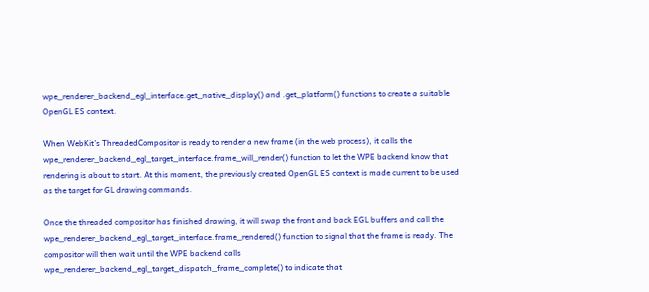wpe_renderer_backend_egl_interface.get_native_display() and .get_platform() functions to create a suitable OpenGL ES context.

When WebKit’s ThreadedCompositor is ready to render a new frame (in the web process), it calls the wpe_renderer_backend_egl_target_interface.frame_will_render() function to let the WPE backend know that rendering is about to start. At this moment, the previously created OpenGL ES context is made current to be used as the target for GL drawing commands.

Once the threaded compositor has finished drawing, it will swap the front and back EGL buffers and call the wpe_renderer_backend_egl_target_interface.frame_rendered() function to signal that the frame is ready. The compositor will then wait until the WPE backend calls wpe_renderer_backend_egl_target_dispatch_frame_complete() to indicate that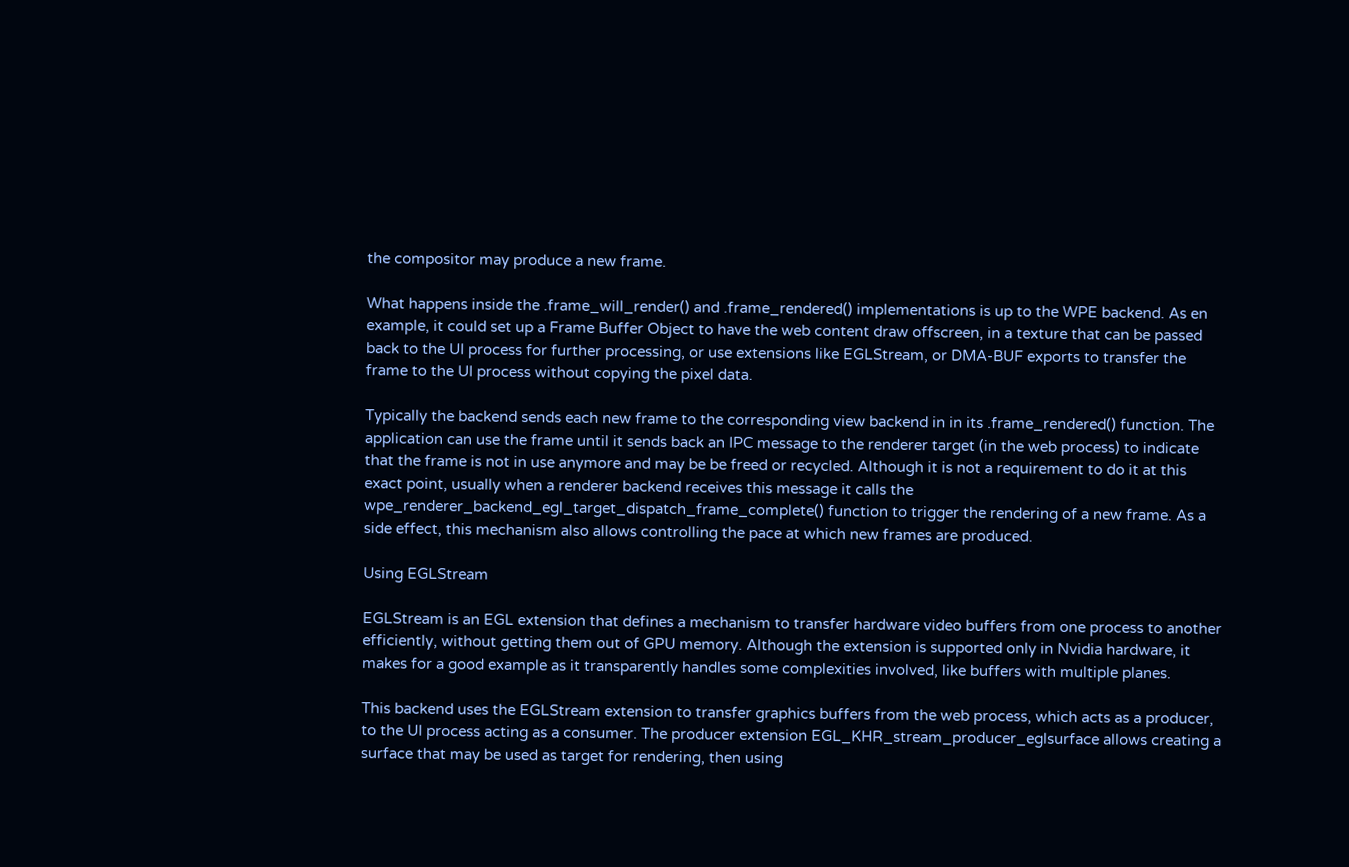the compositor may produce a new frame.

What happens inside the .frame_will_render() and .frame_rendered() implementations is up to the WPE backend. As en example, it could set up a Frame Buffer Object to have the web content draw offscreen, in a texture that can be passed back to the UI process for further processing, or use extensions like EGLStream, or DMA-BUF exports to transfer the frame to the UI process without copying the pixel data.

Typically the backend sends each new frame to the corresponding view backend in in its .frame_rendered() function. The application can use the frame until it sends back an IPC message to the renderer target (in the web process) to indicate that the frame is not in use anymore and may be be freed or recycled. Although it is not a requirement to do it at this exact point, usually when a renderer backend receives this message it calls the wpe_renderer_backend_egl_target_dispatch_frame_complete() function to trigger the rendering of a new frame. As a side effect, this mechanism also allows controlling the pace at which new frames are produced.

Using EGLStream

EGLStream is an EGL extension that defines a mechanism to transfer hardware video buffers from one process to another efficiently, without getting them out of GPU memory. Although the extension is supported only in Nvidia hardware, it makes for a good example as it transparently handles some complexities involved, like buffers with multiple planes.

This backend uses the EGLStream extension to transfer graphics buffers from the web process, which acts as a producer, to the UI process acting as a consumer. The producer extension EGL_KHR_stream_producer_eglsurface allows creating a surface that may be used as target for rendering, then using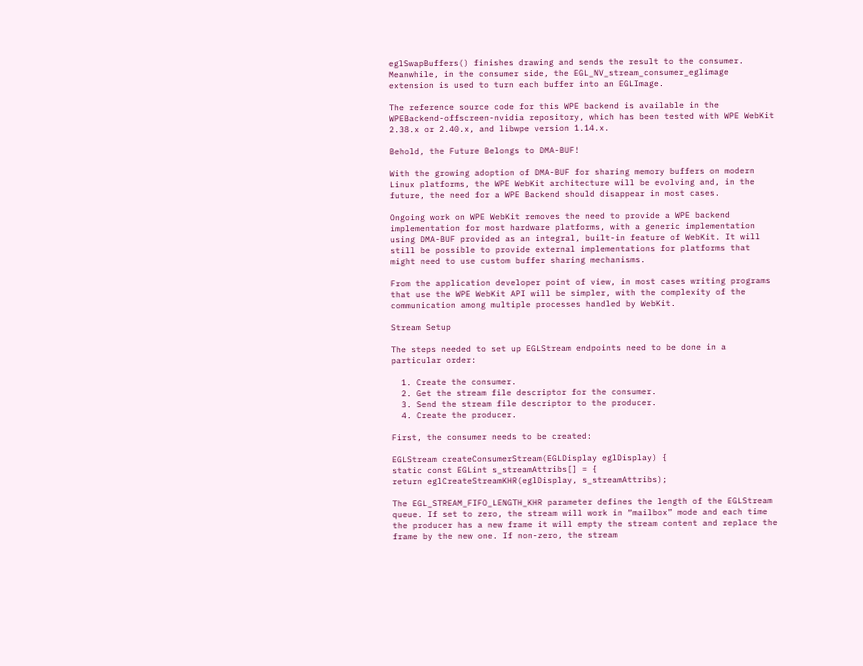eglSwapBuffers() finishes drawing and sends the result to the consumer. Meanwhile, in the consumer side, the EGL_NV_stream_consumer_eglimage extension is used to turn each buffer into an EGLImage.

The reference source code for this WPE backend is available in the WPEBackend-offscreen-nvidia repository, which has been tested with WPE WebKit 2.38.x or 2.40.x, and libwpe version 1.14.x.

Behold, the Future Belongs to DMA-BUF!

With the growing adoption of DMA-BUF for sharing memory buffers on modern Linux platforms, the WPE WebKit architecture will be evolving and, in the future, the need for a WPE Backend should disappear in most cases.

Ongoing work on WPE WebKit removes the need to provide a WPE backend implementation for most hardware platforms, with a generic implementation using DMA-BUF provided as an integral, built-in feature of WebKit. It will still be possible to provide external implementations for platforms that might need to use custom buffer sharing mechanisms.

From the application developer point of view, in most cases writing programs that use the WPE WebKit API will be simpler, with the complexity of the communication among multiple processes handled by WebKit.

Stream Setup

The steps needed to set up EGLStream endpoints need to be done in a particular order:

  1. Create the consumer.
  2. Get the stream file descriptor for the consumer.
  3. Send the stream file descriptor to the producer.
  4. Create the producer.

First, the consumer needs to be created:

EGLStream createConsumerStream(EGLDisplay eglDisplay) {
static const EGLint s_streamAttribs[] = {
return eglCreateStreamKHR(eglDisplay, s_streamAttribs);

The EGL_STREAM_FIFO_LENGTH_KHR parameter defines the length of the EGLStream queue. If set to zero, the stream will work in “mailbox” mode and each time the producer has a new frame it will empty the stream content and replace the frame by the new one. If non-zero, the stream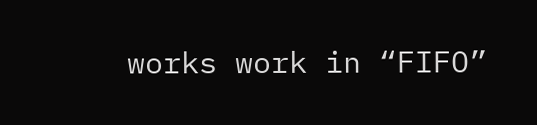works work in “FIFO”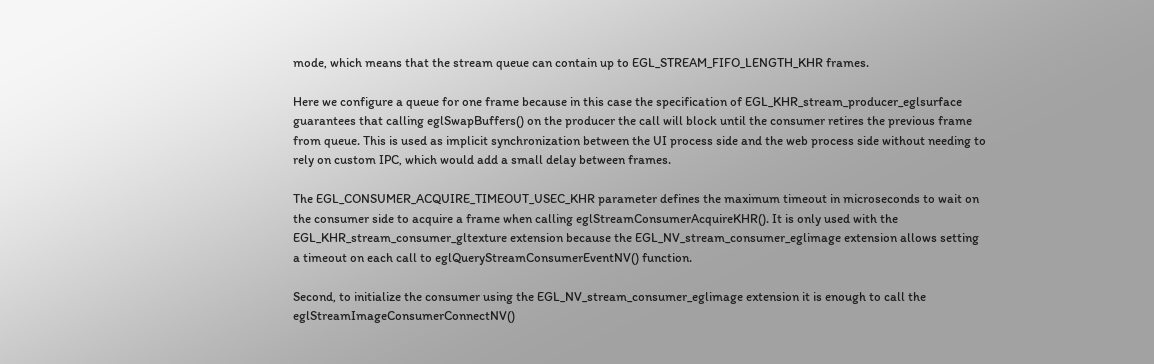mode, which means that the stream queue can contain up to EGL_STREAM_FIFO_LENGTH_KHR frames.

Here we configure a queue for one frame because in this case the specification of EGL_KHR_stream_producer_eglsurface guarantees that calling eglSwapBuffers() on the producer the call will block until the consumer retires the previous frame from queue. This is used as implicit synchronization between the UI process side and the web process side without needing to rely on custom IPC, which would add a small delay between frames.

The EGL_CONSUMER_ACQUIRE_TIMEOUT_USEC_KHR parameter defines the maximum timeout in microseconds to wait on the consumer side to acquire a frame when calling eglStreamConsumerAcquireKHR(). It is only used with the EGL_KHR_stream_consumer_gltexture extension because the EGL_NV_stream_consumer_eglimage extension allows setting a timeout on each call to eglQueryStreamConsumerEventNV() function.

Second, to initialize the consumer using the EGL_NV_stream_consumer_eglimage extension it is enough to call the eglStreamImageConsumerConnectNV()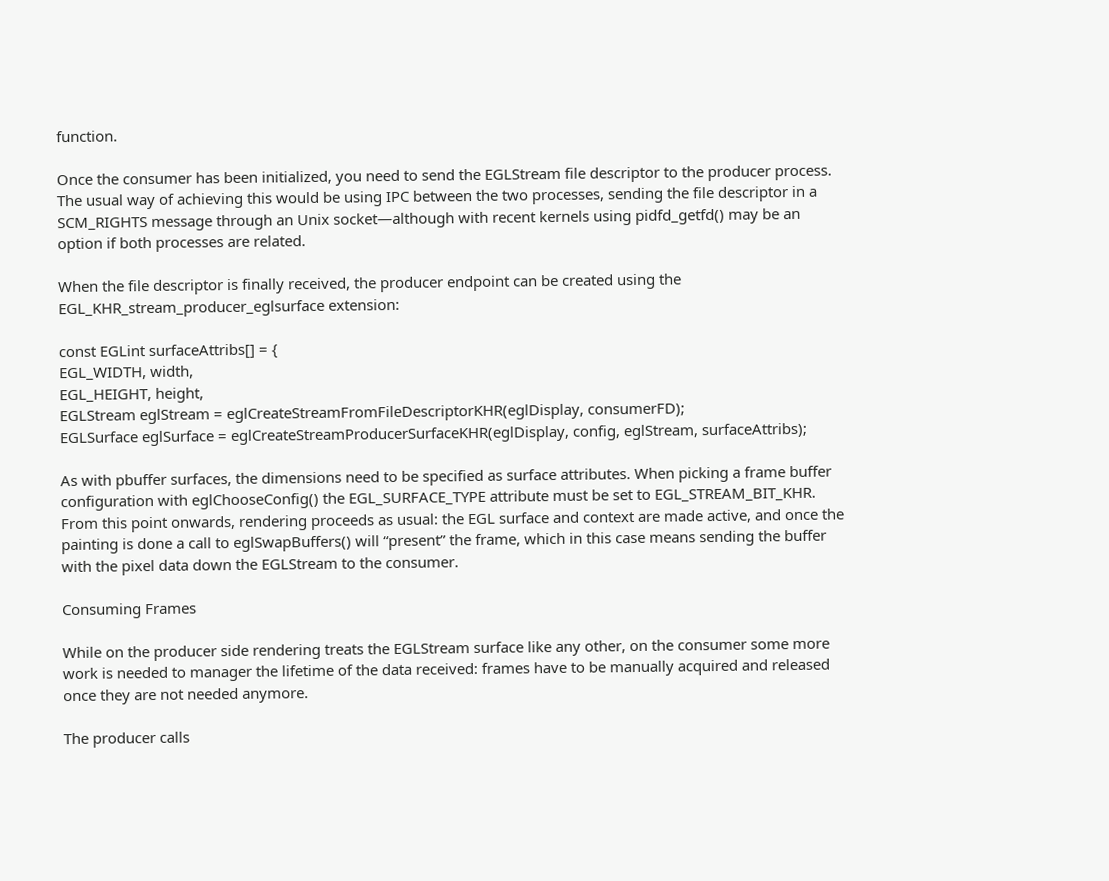function.

Once the consumer has been initialized, you need to send the EGLStream file descriptor to the producer process. The usual way of achieving this would be using IPC between the two processes, sending the file descriptor in a SCM_RIGHTS message through an Unix socket—although with recent kernels using pidfd_getfd() may be an option if both processes are related.

When the file descriptor is finally received, the producer endpoint can be created using the EGL_KHR_stream_producer_eglsurface extension:

const EGLint surfaceAttribs[] = {
EGL_WIDTH, width,
EGL_HEIGHT, height,
EGLStream eglStream = eglCreateStreamFromFileDescriptorKHR(eglDisplay, consumerFD);
EGLSurface eglSurface = eglCreateStreamProducerSurfaceKHR(eglDisplay, config, eglStream, surfaceAttribs);

As with pbuffer surfaces, the dimensions need to be specified as surface attributes. When picking a frame buffer configuration with eglChooseConfig() the EGL_SURFACE_TYPE attribute must be set to EGL_STREAM_BIT_KHR. From this point onwards, rendering proceeds as usual: the EGL surface and context are made active, and once the painting is done a call to eglSwapBuffers() will “present” the frame, which in this case means sending the buffer with the pixel data down the EGLStream to the consumer.

Consuming Frames

While on the producer side rendering treats the EGLStream surface like any other, on the consumer some more work is needed to manager the lifetime of the data received: frames have to be manually acquired and released once they are not needed anymore.

The producer calls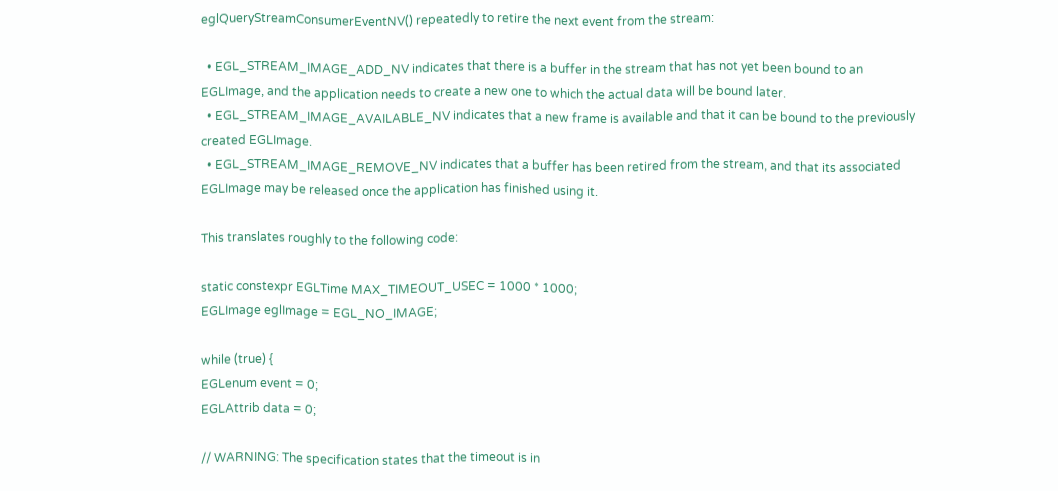eglQueryStreamConsumerEventNV() repeatedly to retire the next event from the stream:

  • EGL_STREAM_IMAGE_ADD_NV indicates that there is a buffer in the stream that has not yet been bound to an EGLImage, and the application needs to create a new one to which the actual data will be bound later.
  • EGL_STREAM_IMAGE_AVAILABLE_NV indicates that a new frame is available and that it can be bound to the previously created EGLImage.
  • EGL_STREAM_IMAGE_REMOVE_NV indicates that a buffer has been retired from the stream, and that its associated EGLImage may be released once the application has finished using it.

This translates roughly to the following code:

static constexpr EGLTime MAX_TIMEOUT_USEC = 1000 * 1000;
EGLImage eglImage = EGL_NO_IMAGE;

while (true) {
EGLenum event = 0;
EGLAttrib data = 0;

// WARNING: The specification states that the timeout is in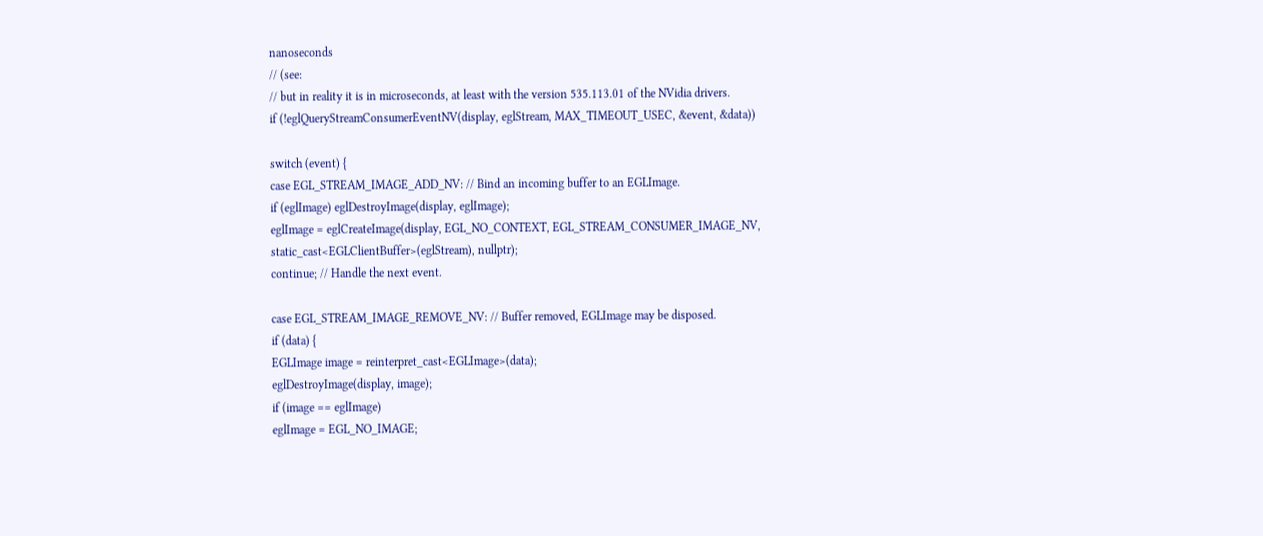nanoseconds
// (see:
// but in reality it is in microseconds, at least with the version 535.113.01 of the NVidia drivers.
if (!eglQueryStreamConsumerEventNV(display, eglStream, MAX_TIMEOUT_USEC, &event, &data))

switch (event) {
case EGL_STREAM_IMAGE_ADD_NV: // Bind an incoming buffer to an EGLImage.
if (eglImage) eglDestroyImage(display, eglImage);
eglImage = eglCreateImage(display, EGL_NO_CONTEXT, EGL_STREAM_CONSUMER_IMAGE_NV,
static_cast<EGLClientBuffer>(eglStream), nullptr);
continue; // Handle the next event.

case EGL_STREAM_IMAGE_REMOVE_NV: // Buffer removed, EGLImage may be disposed.
if (data) {
EGLImage image = reinterpret_cast<EGLImage>(data);
eglDestroyImage(display, image);
if (image == eglImage)
eglImage = EGL_NO_IMAGE;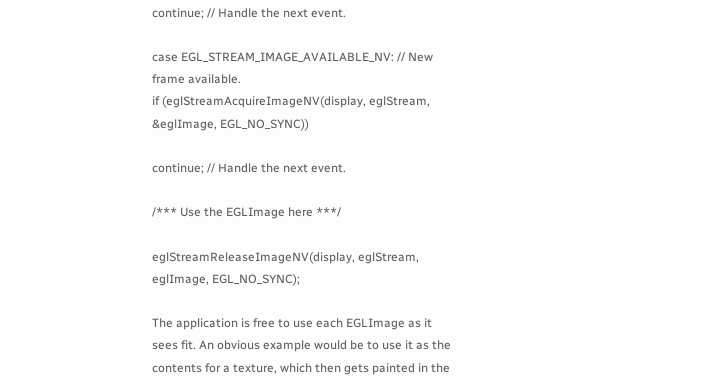continue; // Handle the next event.

case EGL_STREAM_IMAGE_AVAILABLE_NV: // New frame available.
if (eglStreamAcquireImageNV(display, eglStream, &eglImage, EGL_NO_SYNC))

continue; // Handle the next event.

/*** Use the EGLImage here ***/

eglStreamReleaseImageNV(display, eglStream, eglImage, EGL_NO_SYNC);

The application is free to use each EGLImage as it sees fit. An obvious example would be to use it as the contents for a texture, which then gets painted in the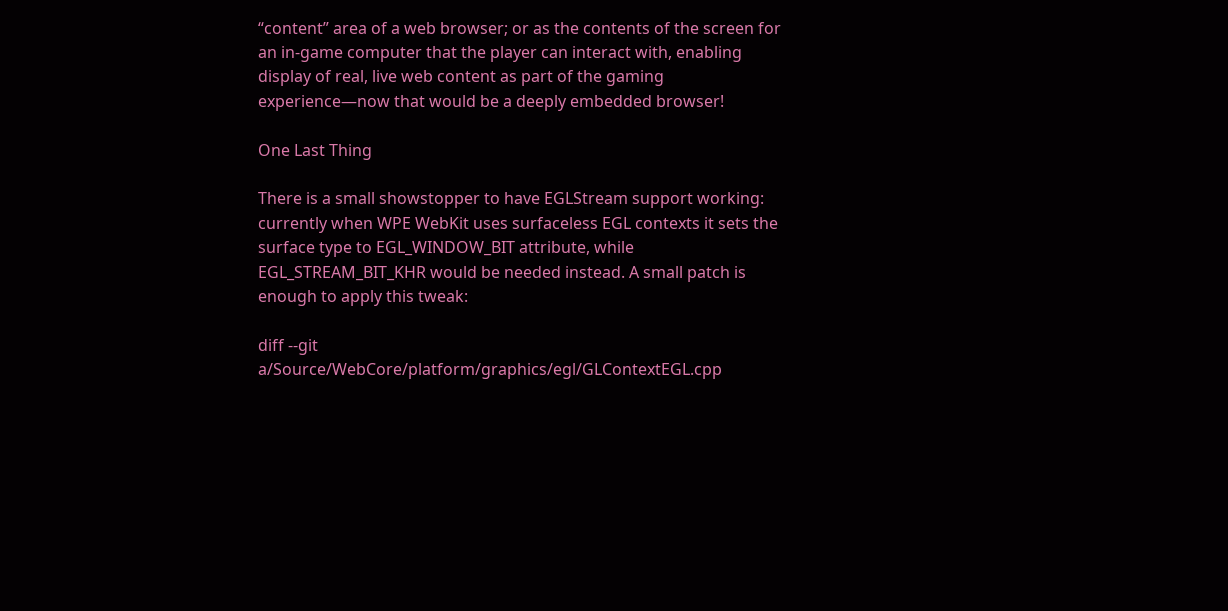“content” area of a web browser; or as the contents of the screen for an in-game computer that the player can interact with, enabling display of real, live web content as part of the gaming experience—now that would be a deeply embedded browser!

One Last Thing

There is a small showstopper to have EGLStream support working: currently when WPE WebKit uses surfaceless EGL contexts it sets the surface type to EGL_WINDOW_BIT attribute, while EGL_STREAM_BIT_KHR would be needed instead. A small patch is enough to apply this tweak:

diff --git a/Source/WebCore/platform/graphics/egl/GLContextEGL.cpp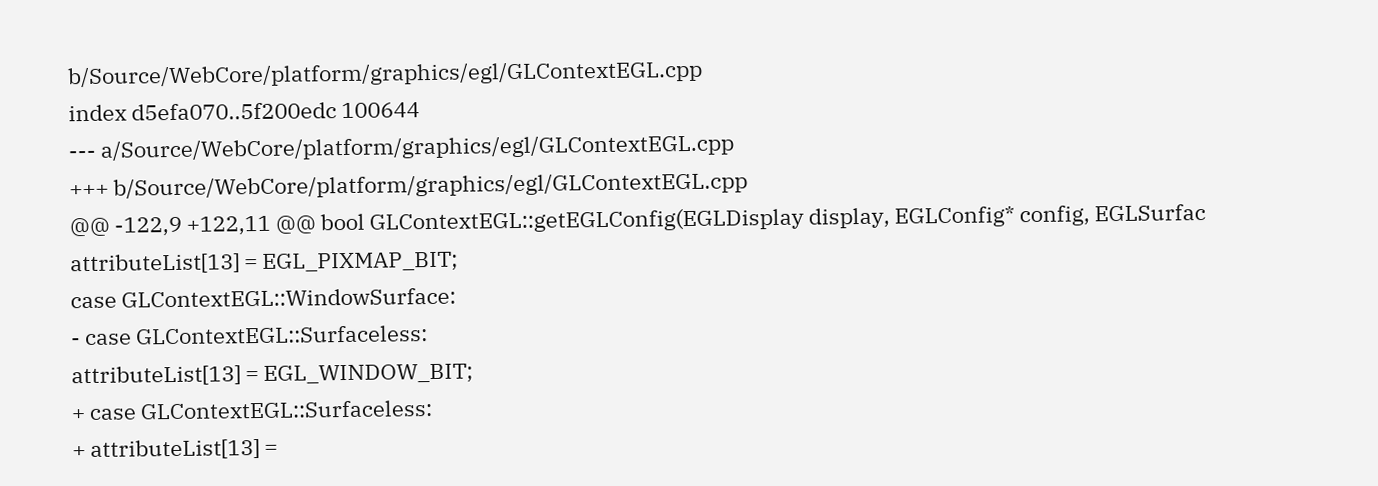b/Source/WebCore/platform/graphics/egl/GLContextEGL.cpp
index d5efa070..5f200edc 100644
--- a/Source/WebCore/platform/graphics/egl/GLContextEGL.cpp
+++ b/Source/WebCore/platform/graphics/egl/GLContextEGL.cpp
@@ -122,9 +122,11 @@ bool GLContextEGL::getEGLConfig(EGLDisplay display, EGLConfig* config, EGLSurfac
attributeList[13] = EGL_PIXMAP_BIT;
case GLContextEGL::WindowSurface:
- case GLContextEGL::Surfaceless:
attributeList[13] = EGL_WINDOW_BIT;
+ case GLContextEGL::Surfaceless:
+ attributeList[13] =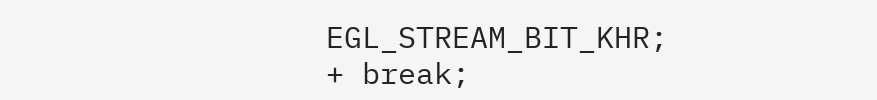EGL_STREAM_BIT_KHR;
+ break;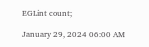EGLint count;

January 29, 2024 06:00 AM